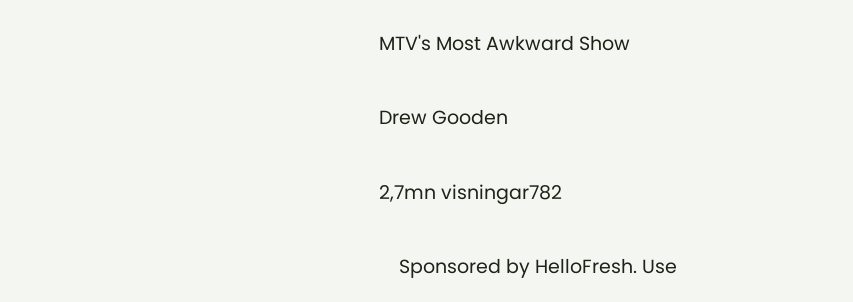MTV's Most Awkward Show

Drew Gooden

2,7mn visningar782

    Sponsored by HelloFresh. Use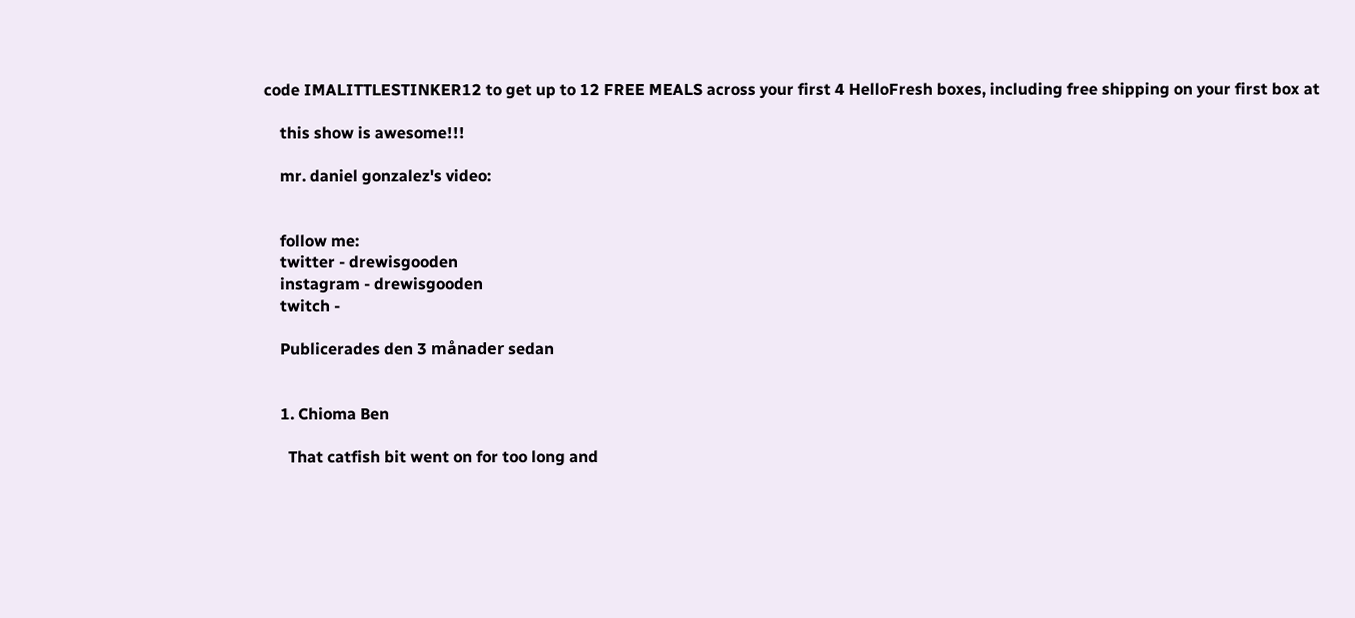code IMALITTLESTINKER12 to get up to 12 FREE MEALS across your first 4 HelloFresh boxes, including free shipping on your first box at

    this show is awesome!!!

    mr. daniel gonzalez's video:


    follow me:
    twitter - drewisgooden
    instagram - drewisgooden
    twitch -

    Publicerades den 3 månader sedan


    1. Chioma Ben

      That catfish bit went on for too long and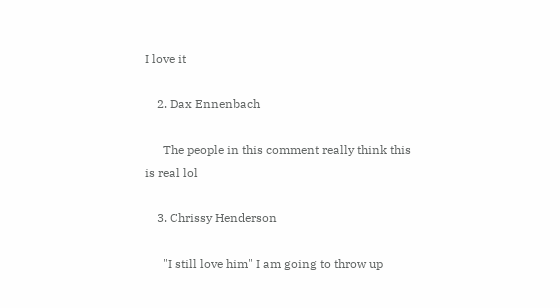I love it

    2. Dax Ennenbach

      The people in this comment really think this is real lol

    3. Chrissy Henderson

      "I still love him" I am going to throw up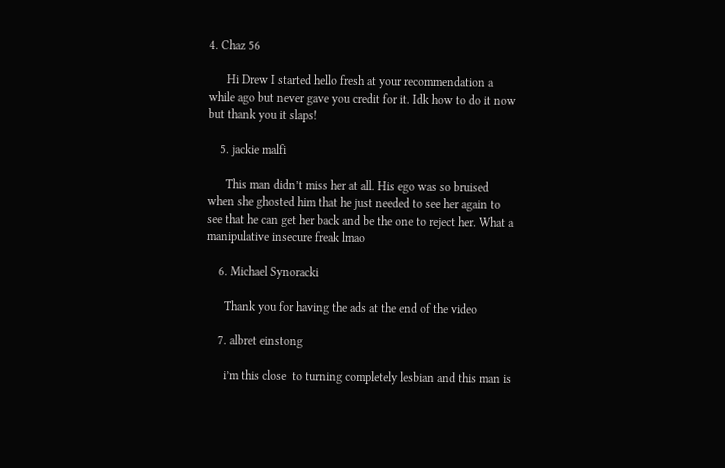4. Chaz 56

      Hi Drew I started hello fresh at your recommendation a while ago but never gave you credit for it. Idk how to do it now but thank you it slaps!

    5. jackie malfi

      This man didn’t miss her at all. His ego was so bruised when she ghosted him that he just needed to see her again to see that he can get her back and be the one to reject her. What a manipulative insecure freak lmao

    6. Michael Synoracki

      Thank you for having the ads at the end of the video

    7. albret einstong

      i’m this close  to turning completely lesbian and this man is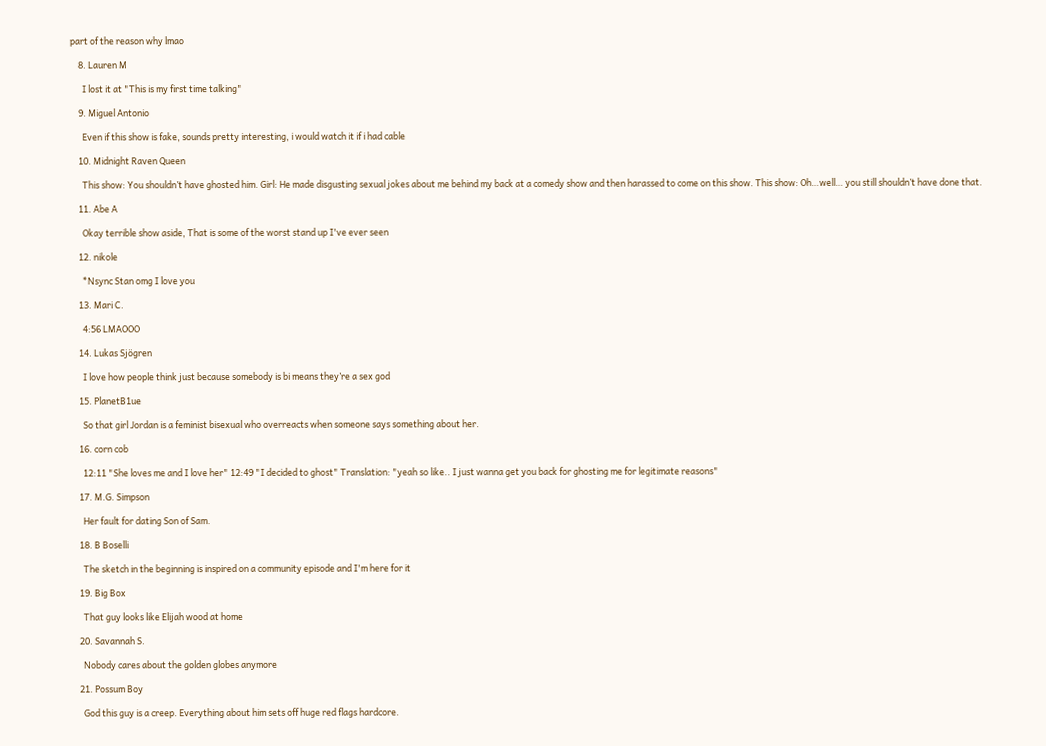part of the reason why lmao

    8. Lauren M

      I lost it at "This is my first time talking"

    9. Miguel Antonio

      Even if this show is fake, sounds pretty interesting, i would watch it if i had cable

    10. Midnight Raven Queen

      This show: You shouldn’t have ghosted him. Girl: He made disgusting sexual jokes about me behind my back at a comedy show and then harassed to come on this show. This show: Oh…well… you still shouldn’t have done that.

    11. Abe A

      Okay terrible show aside, That is some of the worst stand up I've ever seen

    12. nikole

      *Nsync Stan omg I love you

    13. Mari C.

      4:56 LMAOOO

    14. Lukas Sjögren

      I love how people think just because somebody is bi means they’re a sex god

    15. PlanetB1ue

      So that girl Jordan is a feminist bisexual who overreacts when someone says something about her.

    16. corn cob

      12:11 "She loves me and I love her" 12:49 "I decided to ghost" Translation: "yeah so like.. I just wanna get you back for ghosting me for legitimate reasons"

    17. M.G. Simpson

      Her fault for dating Son of Sam.

    18. B Boselli

      The sketch in the beginning is inspired on a community episode and I'm here for it

    19. Big Box

      That guy looks like Elijah wood at home

    20. Savannah S.

      Nobody cares about the golden globes anymore

    21. Possum Boy

      God this guy is a creep. Everything about him sets off huge red flags hardcore.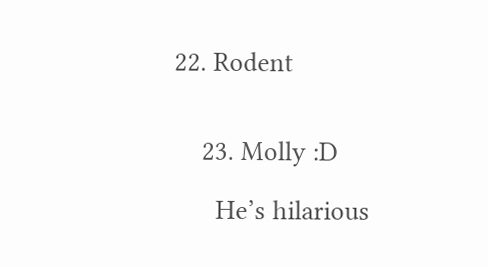22. Rodent


    23. Molly :D

      He’s hilarious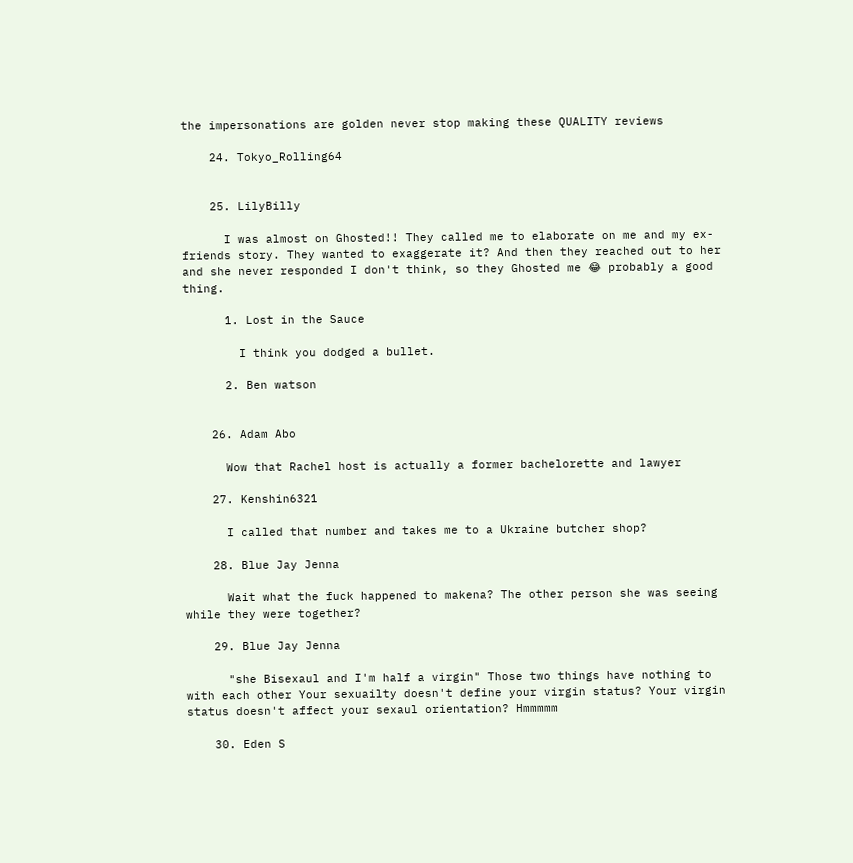the impersonations are golden never stop making these QUALITY reviews

    24. Tokyo_Rolling64


    25. LilyBilly

      I was almost on Ghosted!! They called me to elaborate on me and my ex-friends story. They wanted to exaggerate it? And then they reached out to her and she never responded I don't think, so they Ghosted me 😂 probably a good thing.

      1. Lost in the Sauce

        I think you dodged a bullet.

      2. Ben watson


    26. Adam Abo

      Wow that Rachel host is actually a former bachelorette and lawyer

    27. Kenshin6321

      I called that number and takes me to a Ukraine butcher shop?

    28. Blue Jay Jenna

      Wait what the fuck happened to makena? The other person she was seeing while they were together?

    29. Blue Jay Jenna

      "she Bisexaul and I'm half a virgin" Those two things have nothing to with each other Your sexuailty doesn't define your virgin status? Your virgin status doesn't affect your sexaul orientation? Hmmmmm

    30. Eden S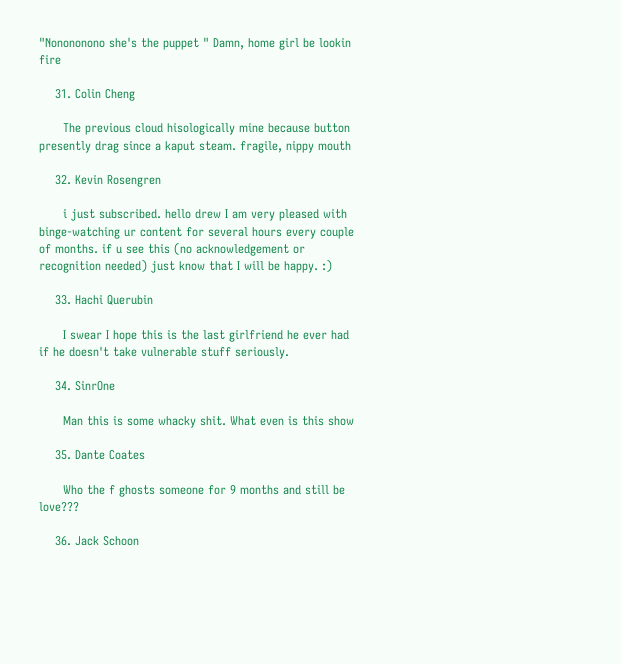"Nonononono she's the puppet " Damn, home girl be lookin fire

    31. Colin Cheng

      The previous cloud hisologically mine because button presently drag since a kaput steam. fragile, nippy mouth

    32. Kevin Rosengren

      i just subscribed. hello drew I am very pleased with binge-watching ur content for several hours every couple of months. if u see this (no acknowledgement or recognition needed) just know that I will be happy. :)

    33. Hachi Querubin

      I swear I hope this is the last girlfriend he ever had if he doesn't take vulnerable stuff seriously.

    34. SinrOne

      Man this is some whacky shit. What even is this show

    35. Dante Coates

      Who the f ghosts someone for 9 months and still be love???

    36. Jack Schoon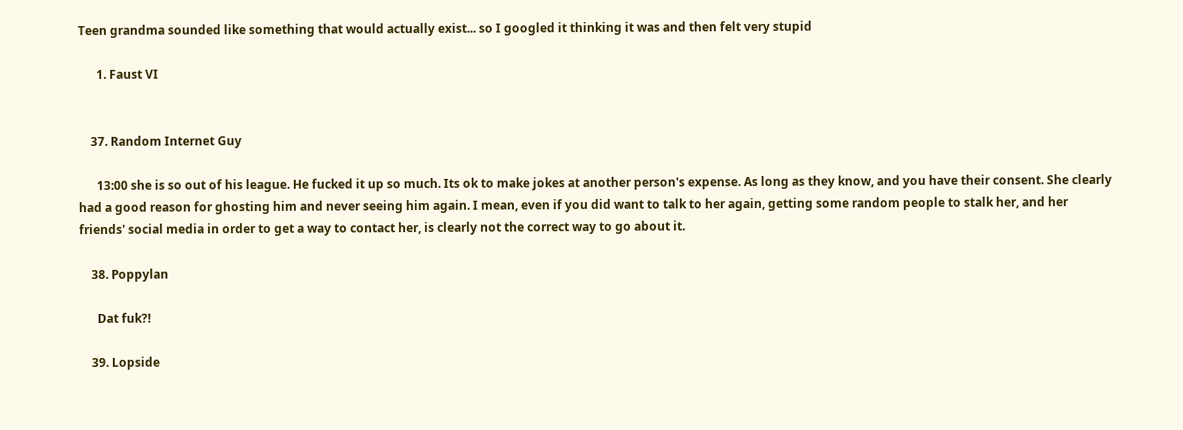Teen grandma sounded like something that would actually exist... so I googled it thinking it was and then felt very stupid

      1. Faust VI


    37. Random Internet Guy

      13:00 she is so out of his league. He fucked it up so much. Its ok to make jokes at another person's expense. As long as they know, and you have their consent. She clearly had a good reason for ghosting him and never seeing him again. I mean, even if you did want to talk to her again, getting some random people to stalk her, and her friends' social media in order to get a way to contact her, is clearly not the correct way to go about it.

    38. Poppylan

      Dat fuk?!

    39. Lopside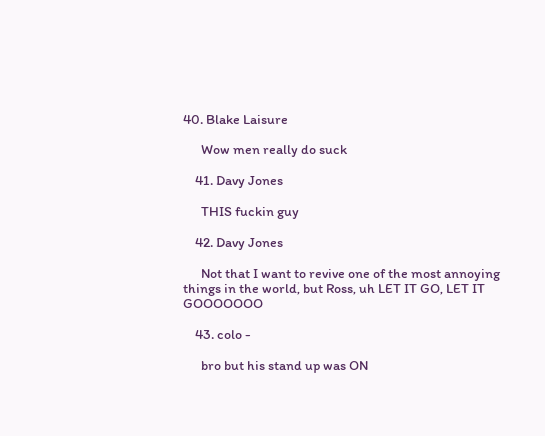40. Blake Laisure

      Wow men really do suck

    41. Davy Jones

      THIS fuckin guy

    42. Davy Jones

      Not that I want to revive one of the most annoying things in the world, but Ross, uh LET IT GO, LET IT GOOOOOOO

    43. colo -

      bro but his stand up was ON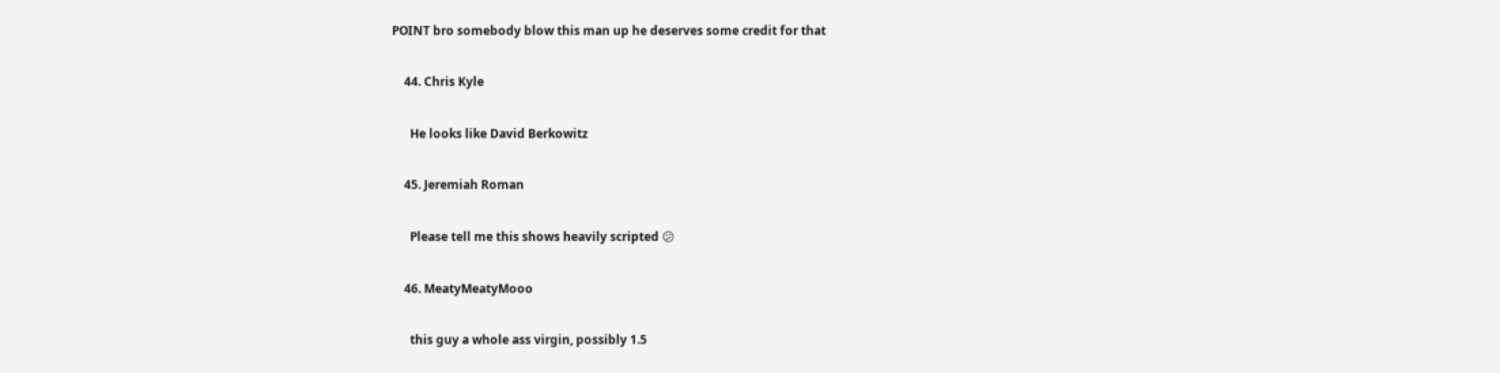POINT bro somebody blow this man up he deserves some credit for that

    44. Chris Kyle

      He looks like David Berkowitz

    45. Jeremiah Roman

      Please tell me this shows heavily scripted 😕

    46. MeatyMeatyMooo

      this guy a whole ass virgin, possibly 1.5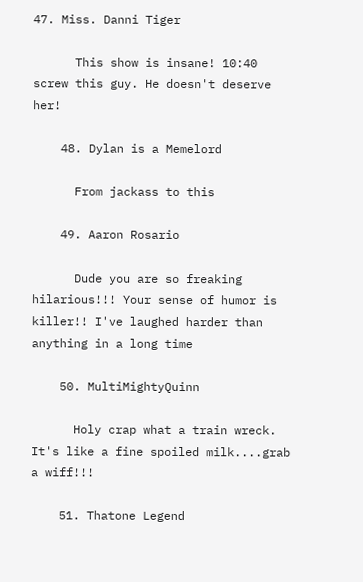47. Miss. Danni Tiger

      This show is insane! 10:40 screw this guy. He doesn't deserve her!

    48. Dylan is a Memelord

      From jackass to this

    49. Aaron Rosario

      Dude you are so freaking hilarious!!! Your sense of humor is killer!! I've laughed harder than anything in a long time

    50. MultiMightyQuinn

      Holy crap what a train wreck. It's like a fine spoiled milk....grab a wiff!!!

    51. Thatone Legend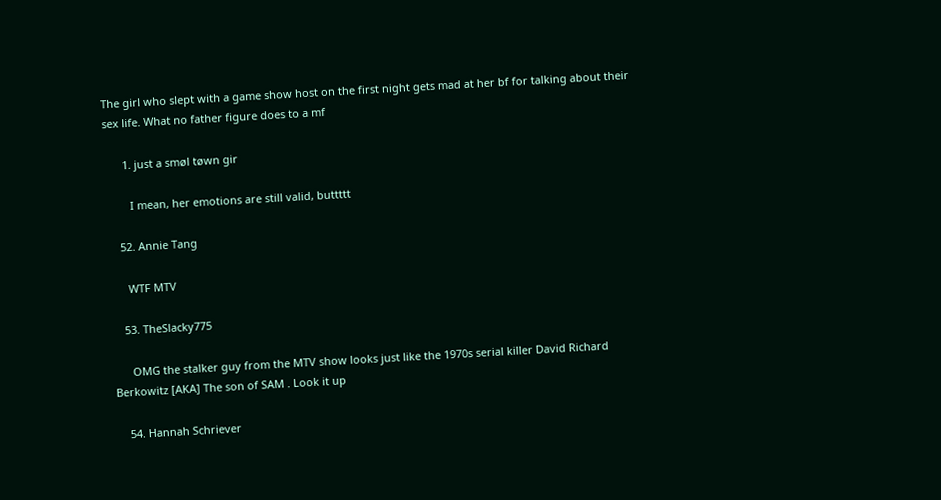The girl who slept with a game show host on the first night gets mad at her bf for talking about their sex life. What no father figure does to a mf

      1. just a smøl tøwn gir

        I mean, her emotions are still valid, buttttt

    52. Annie Tang

      WTF MTV

    53. TheSlacky775

      OMG the stalker guy from the MTV show looks just like the 1970s serial killer David Richard Berkowitz [AKA] The son of SAM . Look it up

    54. Hannah Schriever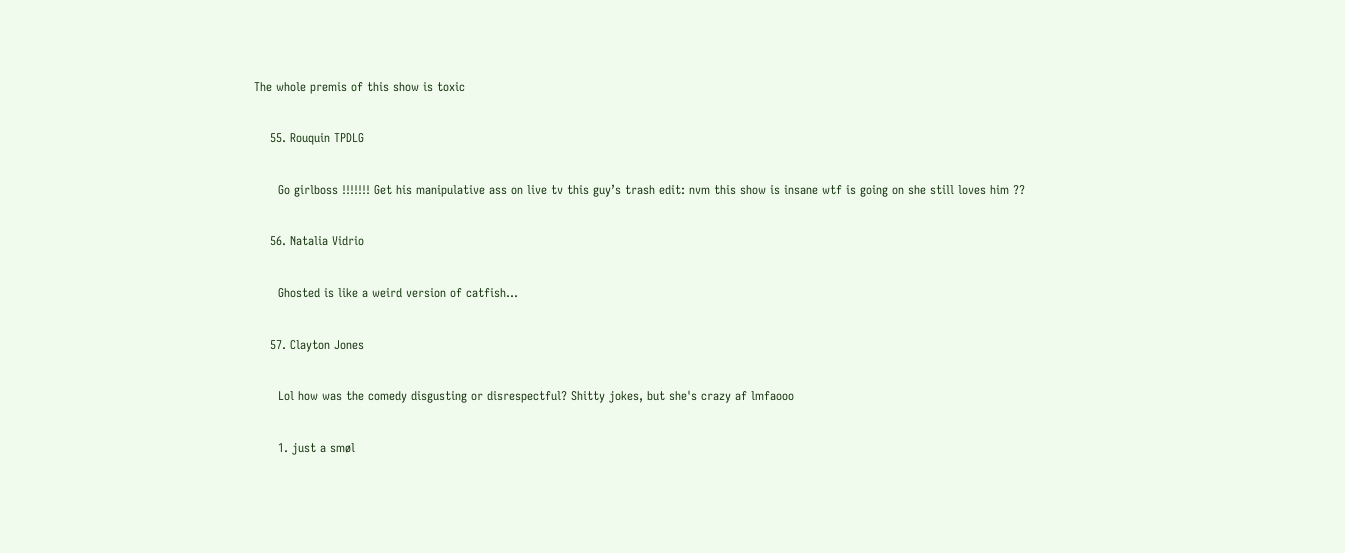The whole premis of this show is toxic

    55. Rouquin TPDLG

      Go girlboss !!!!!!! Get his manipulative ass on live tv this guy’s trash edit: nvm this show is insane wtf is going on she still loves him ??

    56. Natalia Vidrio

      Ghosted is like a weird version of catfish...

    57. Clayton Jones

      Lol how was the comedy disgusting or disrespectful? Shitty jokes, but she's crazy af lmfaooo

      1. just a smøl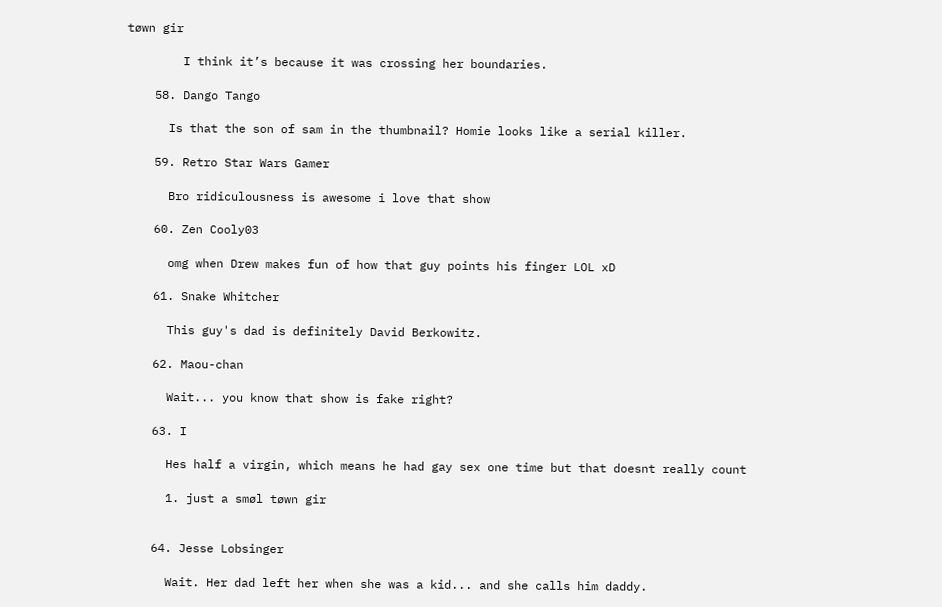tøwn gir

        I think it’s because it was crossing her boundaries.

    58. Dango Tango

      Is that the son of sam in the thumbnail? Homie looks like a serial killer.

    59. Retro Star Wars Gamer

      Bro ridiculousness is awesome i love that show

    60. Zen Cooly03

      omg when Drew makes fun of how that guy points his finger LOL xD

    61. Snake Whitcher

      This guy's dad is definitely David Berkowitz.

    62. Maou-chan

      Wait... you know that show is fake right?

    63. I

      Hes half a virgin, which means he had gay sex one time but that doesnt really count

      1. just a smøl tøwn gir


    64. Jesse Lobsinger

      Wait. Her dad left her when she was a kid... and she calls him daddy.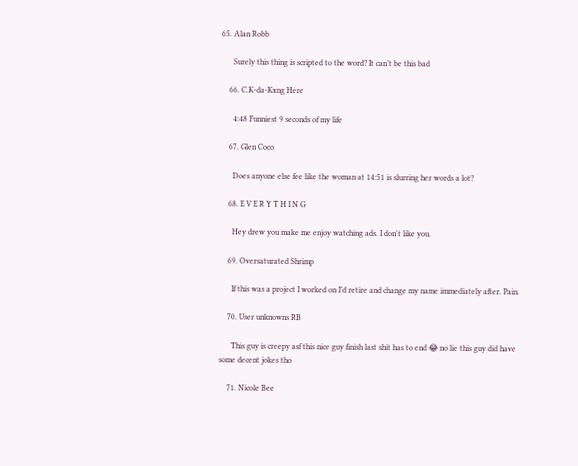65. Alan Robb

      Surely this thing is scripted to the word? It can’t be this bad

    66. C.K-da-Kxng Here

      4:48 Funniest 9 seconds of my life

    67. Glen Coco

      Does anyone else fee like the woman at 14:51 is slurring her words a lot?

    68. E V E R Y T H I N G

      Hey drew you make me enjoy watching ads. I don't like you.

    69. Oversaturated Shrimp

      If this was a project I worked on I’d retire and change my name immediately after. Pain.

    70. User unknowns RB

      This guy is creepy asf this nice guy finish last shit has to end 😂 no lie this guy did have some decent jokes tho

    71. Nicole Bee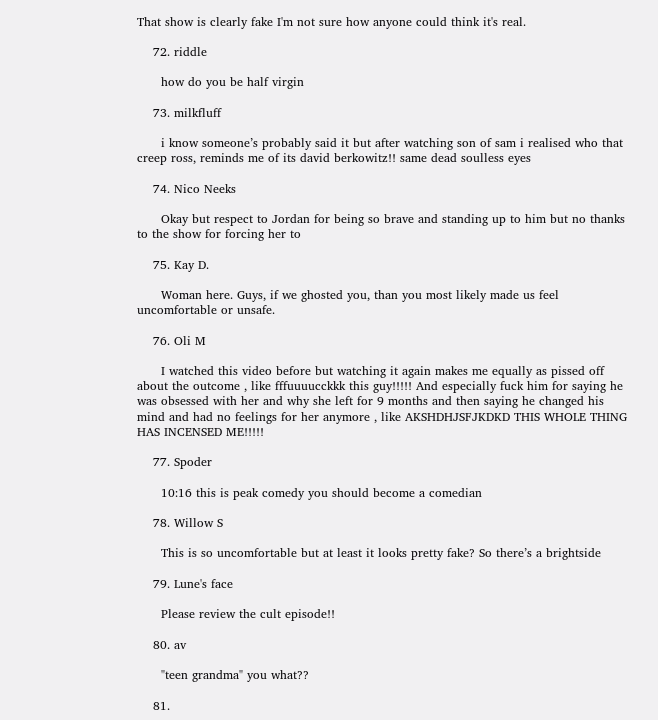That show is clearly fake I'm not sure how anyone could think it's real.

    72. riddle

      how do you be half virgin

    73. milkfluff

      i know someone’s probably said it but after watching son of sam i realised who that creep ross, reminds me of its david berkowitz!! same dead soulless eyes

    74. Nico Neeks

      Okay but respect to Jordan for being so brave and standing up to him but no thanks to the show for forcing her to

    75. Kay D.

      Woman here. Guys, if we ghosted you, than you most likely made us feel uncomfortable or unsafe.

    76. Oli M

      I watched this video before but watching it again makes me equally as pissed off about the outcome , like fffuuuucckkk this guy!!!!! And especially fuck him for saying he was obsessed with her and why she left for 9 months and then saying he changed his mind and had no feelings for her anymore , like AKSHDHJSFJKDKD THIS WHOLE THING HAS INCENSED ME!!!!!

    77. Spoder

      10:16 this is peak comedy you should become a comedian

    78. Willow S

      This is so uncomfortable but at least it looks pretty fake? So there’s a brightside

    79. Lune's face

      Please review the cult episode!!

    80. av

      "teen grandma" you what??

    81.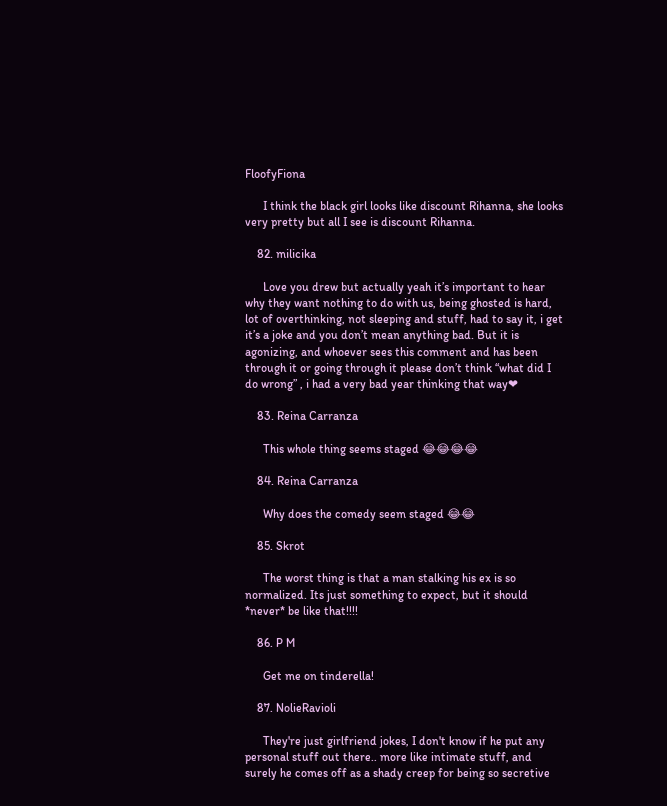FloofyFiona

      I think the black girl looks like discount Rihanna, she looks very pretty but all I see is discount Rihanna.

    82. milicika

      Love you drew but actually yeah it’s important to hear why they want nothing to do with us, being ghosted is hard, lot of overthinking, not sleeping and stuff, had to say it, i get it’s a joke and you don’t mean anything bad. But it is agonizing, and whoever sees this comment and has been through it or going through it please don’t think “what did I do wrong” , i had a very bad year thinking that way❤

    83. Reina Carranza

      This whole thing seems staged 😂😂😂😂

    84. Reina Carranza

      Why does the comedy seem staged 😂😂

    85. Skrot

      The worst thing is that a man stalking his ex is so normalized. Its just something to expect, but it should *never* be like that!!!!

    86. P M

      Get me on tinderella!

    87. NolieRavioli

      They're just girlfriend jokes, I don't know if he put any personal stuff out there.. more like intimate stuff, and surely he comes off as a shady creep for being so secretive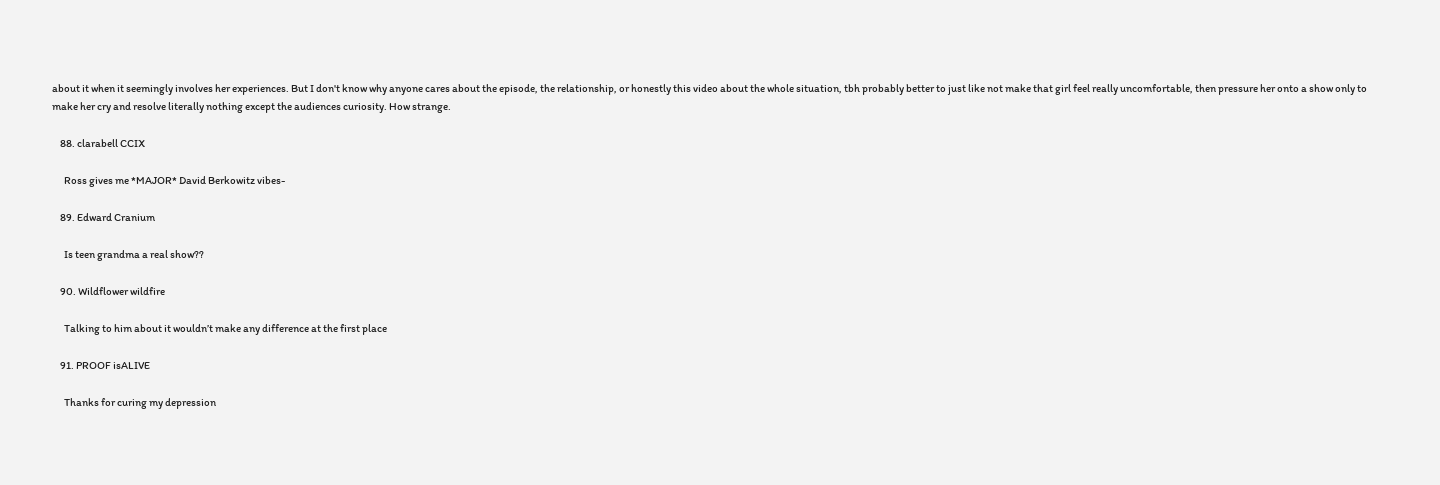about it when it seemingly involves her experiences. But I don't know why anyone cares about the episode, the relationship, or honestly this video about the whole situation, tbh probably better to just like not make that girl feel really uncomfortable, then pressure her onto a show only to make her cry and resolve literally nothing except the audiences curiosity. How strange.

    88. clarabell CCIX

      Ross gives me *MAJOR* David Berkowitz vibes-

    89. Edward Cranium

      Is teen grandma a real show??

    90. Wildflower wildfire

      Talking to him about it wouldn’t make any difference at the first place

    91. PROOF isALIVE

      Thanks for curing my depression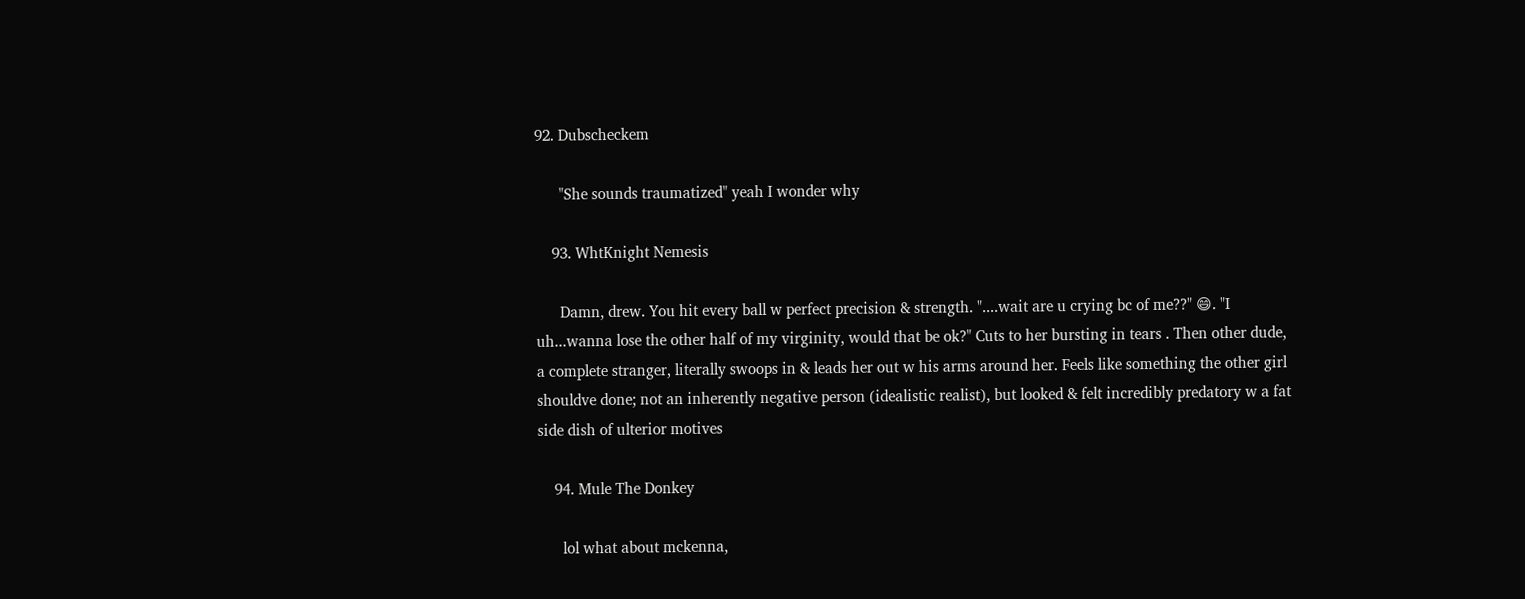92. Dubscheckem

      "She sounds traumatized" yeah I wonder why

    93. WhtKnight Nemesis

      Damn, drew. You hit every ball w perfect precision & strength. "....wait are u crying bc of me??" 😄. "I uh...wanna lose the other half of my virginity, would that be ok?" Cuts to her bursting in tears . Then other dude, a complete stranger, literally swoops in & leads her out w his arms around her. Feels like something the other girl shouldve done; not an inherently negative person (idealistic realist), but looked & felt incredibly predatory w a fat side dish of ulterior motives

    94. Mule The Donkey

      lol what about mckenna,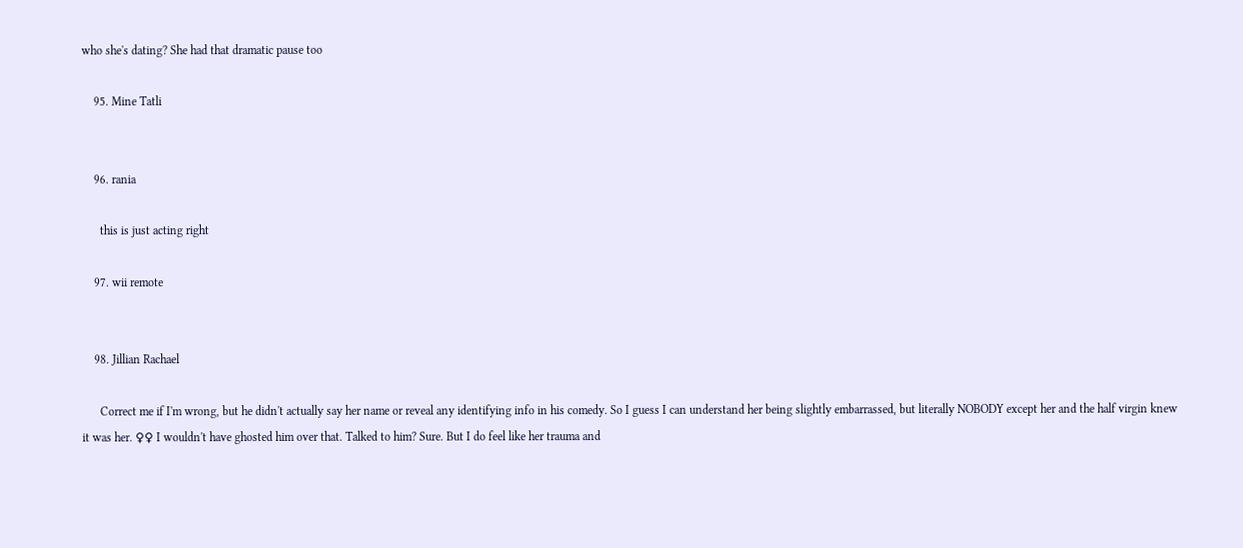who she's dating? She had that dramatic pause too

    95. Mine Tatli


    96. rania

      this is just acting right

    97. wii remote


    98. Jillian Rachael

      Correct me if I'm wrong, but he didn't actually say her name or reveal any identifying info in his comedy. So I guess I can understand her being slightly embarrassed, but literally NOBODY except her and the half virgin knew it was her. ♀♀ I wouldn't have ghosted him over that. Talked to him? Sure. But I do feel like her trauma and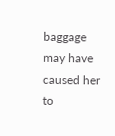baggage may have caused her to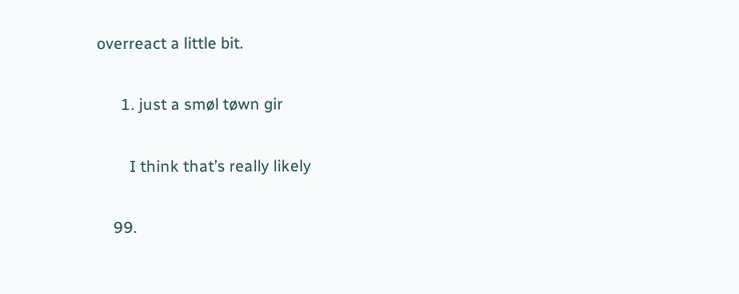overreact a little bit.

      1. just a smøl tøwn gir

        I think that’s really likely

    99.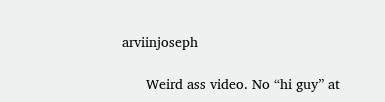arviinjoseph

      Weird ass video. No “hi guy” at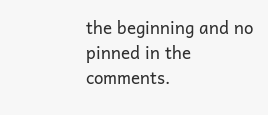the beginning and no pinned in the comments.